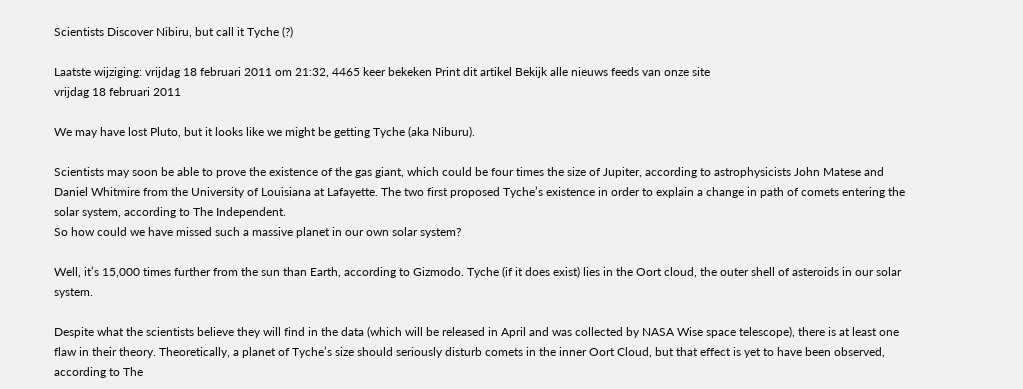Scientists Discover Nibiru, but call it Tyche (?)

Laatste wijziging: vrijdag 18 februari 2011 om 21:32, 4465 keer bekeken Print dit artikel Bekijk alle nieuws feeds van onze site
vrijdag 18 februari 2011

We may have lost Pluto, but it looks like we might be getting Tyche (aka Niburu).

Scientists may soon be able to prove the existence of the gas giant, which could be four times the size of Jupiter, according to astrophysicists John Matese and Daniel Whitmire from the University of Louisiana at Lafayette. The two first proposed Tyche’s existence in order to explain a change in path of comets entering the solar system, according to The Independent.
So how could we have missed such a massive planet in our own solar system?

Well, it’s 15,000 times further from the sun than Earth, according to Gizmodo. Tyche (if it does exist) lies in the Oort cloud, the outer shell of asteroids in our solar system.

Despite what the scientists believe they will find in the data (which will be released in April and was collected by NASA Wise space telescope), there is at least one flaw in their theory. Theoretically, a planet of Tyche’s size should seriously disturb comets in the inner Oort Cloud, but that effect is yet to have been observed, according to The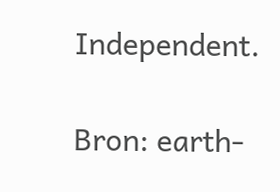Independent.

Bron: earth-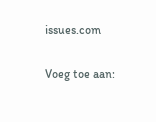issues.com

Voeg toe aan: